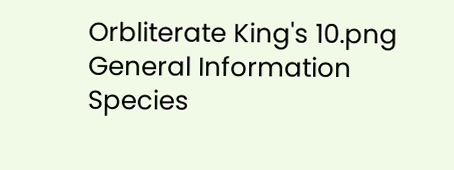Orbliterate King's 10.png
General Information
Species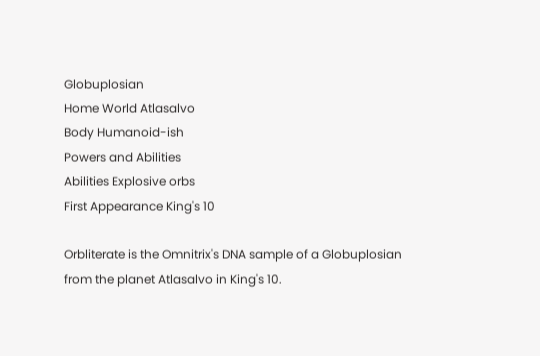Globuplosian
Home World Atlasalvo
Body Humanoid-ish
Powers and Abilities
Abilities Explosive orbs
First Appearance King's 10

Orbliterate is the Omnitrix's DNA sample of a Globuplosian from the planet Atlasalvo in King's 10.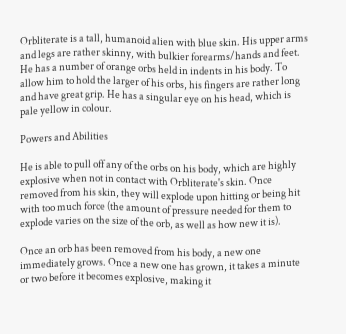Orbliterate is a tall, humanoid alien with blue skin. His upper arms and legs are rather skinny, with bulkier forearms/hands and feet. He has a number of orange orbs held in indents in his body. To allow him to hold the larger of his orbs, his fingers are rather long and have great grip. He has a singular eye on his head, which is pale yellow in colour.

Powers and Abilities

He is able to pull off any of the orbs on his body, which are highly explosive when not in contact with Orbliterate's skin. Once removed from his skin, they will explode upon hitting or being hit with too much force (the amount of pressure needed for them to explode varies on the size of the orb, as well as how new it is).

Once an orb has been removed from his body, a new one immediately grows. Once a new one has grown, it takes a minute or two before it becomes explosive, making it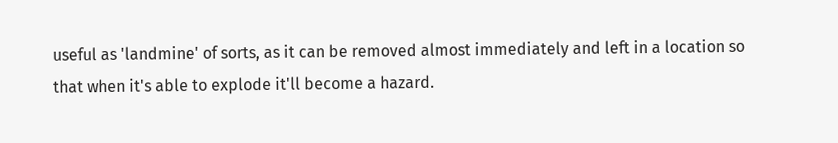useful as 'landmine' of sorts, as it can be removed almost immediately and left in a location so that when it's able to explode it'll become a hazard.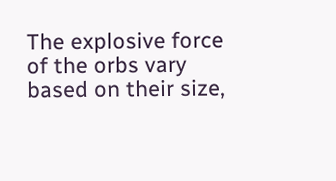The explosive force of the orbs vary based on their size,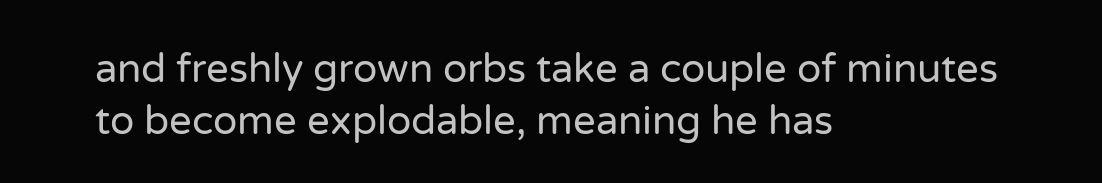and freshly grown orbs take a couple of minutes to become explodable, meaning he has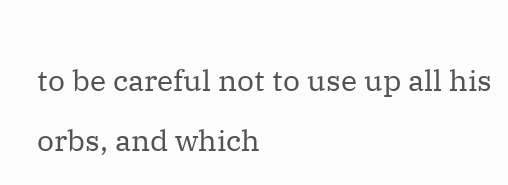to be careful not to use up all his orbs, and which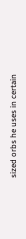sized orbs he uses in certain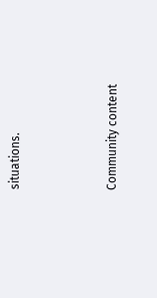situations.



Community content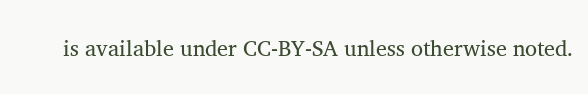is available under CC-BY-SA unless otherwise noted.